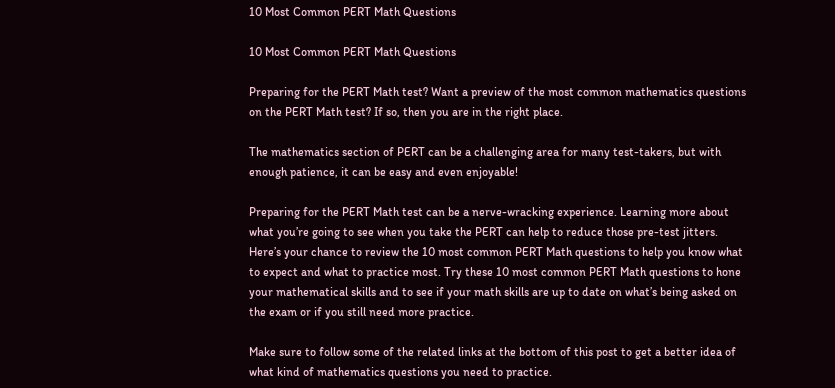10 Most Common PERT Math Questions

10 Most Common PERT Math Questions

Preparing for the PERT Math test? Want a preview of the most common mathematics questions on the PERT Math test? If so, then you are in the right place.

The mathematics section of PERT can be a challenging area for many test-takers, but with enough patience, it can be easy and even enjoyable!

Preparing for the PERT Math test can be a nerve-wracking experience. Learning more about what you’re going to see when you take the PERT can help to reduce those pre-test jitters. Here’s your chance to review the 10 most common PERT Math questions to help you know what to expect and what to practice most. Try these 10 most common PERT Math questions to hone your mathematical skills and to see if your math skills are up to date on what’s being asked on the exam or if you still need more practice.

Make sure to follow some of the related links at the bottom of this post to get a better idea of what kind of mathematics questions you need to practice.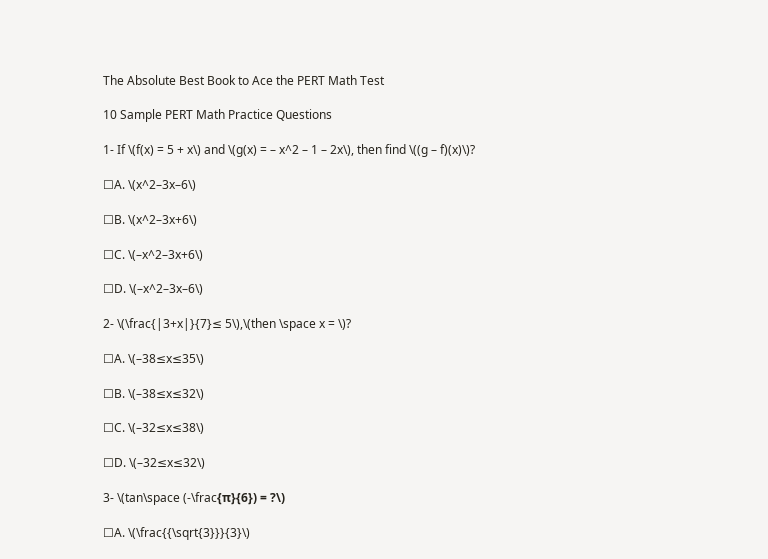The Absolute Best Book to Ace the PERT Math Test

10 Sample PERT Math Practice Questions

1- If \(f(x) = 5 + x\) and \(g(x) = – x^2 – 1 – 2x\), then find \((g – f)(x)\)?

☐A. \(x^2–3x–6\)

☐B. \(x^2–3x+6\)

☐C. \(–x^2–3x+6\)

☐D. \(–x^2–3x–6\)

2- \(\frac{|3+x|}{7}≤ 5\),\(then \space x = \)?

☐A. \(–38≤x≤35\)

☐B. \(–38≤x≤32\)

☐C. \(–32≤x≤38\)

☐D. \(–32≤x≤32\)

3- \(tan\space (-\frac{π}{6}) = ?\)

☐A. \(\frac{{\sqrt{3}}}{3}\)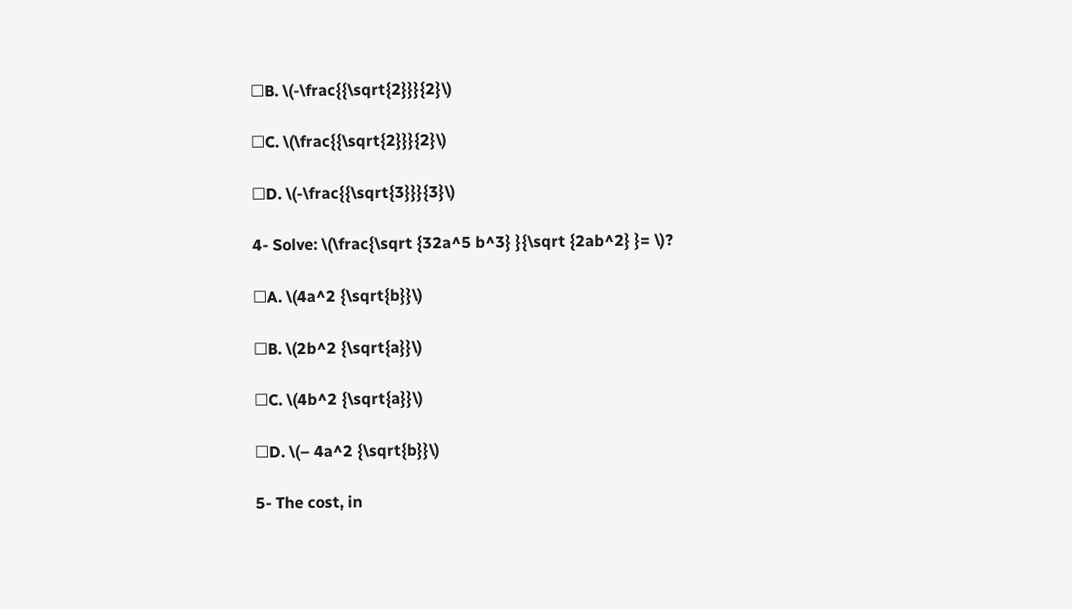☐B. \(-\frac{{\sqrt{2}}}{2}\)

☐C. \(\frac{{\sqrt{2}}}{2}\)

☐D. \(-\frac{{\sqrt{3}}}{3}\)

4- Solve: \(\frac{\sqrt {32a^5 b^3} }{\sqrt {2ab^2} }= \)?

☐A. \(4a^2 {\sqrt{b}}\)

☐B. \(2b^2 {\sqrt{a}}\)

☐C. \(4b^2 {\sqrt{a}}\)

☐D. \(– 4a^2 {\sqrt{b}}\)

5- The cost, in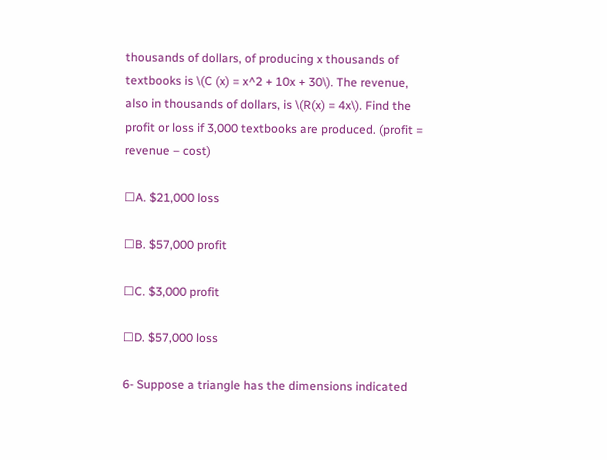thousands of dollars, of producing x thousands of textbooks is \(C (x) = x^2 + 10x + 30\). The revenue, also in thousands of dollars, is \(R(x) = 4x\). Find the profit or loss if 3,000 textbooks are produced. (profit = revenue – cost)

☐A. $21,000 loss

☐B. $57,000 profit

☐C. $3,000 profit

☐D. $57,000 loss

6- Suppose a triangle has the dimensions indicated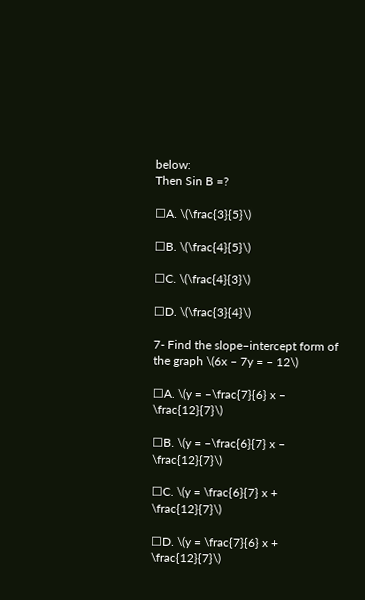below:
Then Sin B =?

☐A. \(\frac{3}{5}\)

☐B. \(\frac{4}{5}\)

☐C. \(\frac{4}{3}\)

☐D. \(\frac{3}{4}\)

7- Find the slope–intercept form of the graph \(6x – 7y = – 12\)

☐A. \(y = –\frac{7}{6} x – \frac{12}{7}\)

☐B. \(y = –\frac{6}{7} x – \frac{12}{7}\)

☐C. \(y = \frac{6}{7} x + \frac{12}{7}\)

☐D. \(y = \frac{7}{6} x + \frac{12}{7}\)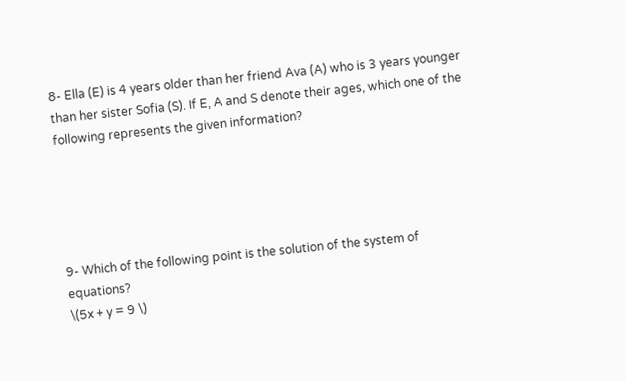8- Ella (E) is 4 years older than her friend Ava (A) who is 3 years younger than her sister Sofia (S). If E, A and S denote their ages, which one of the following represents the given information?





9- Which of the following point is the solution of the system of equations?
\(5x + y = 9 \)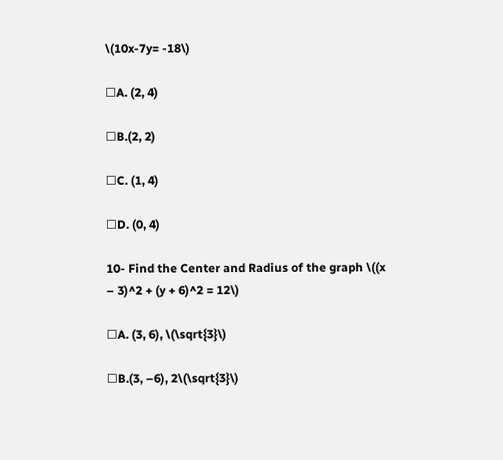\(10x-7y= -18\)

☐A. (2, 4)

☐B.(2, 2)

☐C. (1, 4)

☐D. (0, 4)

10- Find the Center and Radius of the graph \((x – 3)^2 + (y + 6)^2 = 12\)

☐A. (3, 6), \(\sqrt{3}\)

☐B.(3, –6), 2\(\sqrt{3}\)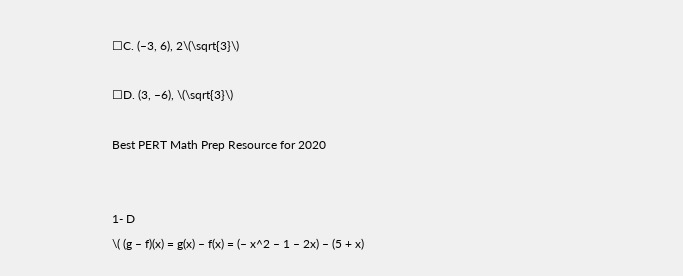☐C. (–3, 6), 2\(\sqrt{3}\)

☐D. (3, –6), \(\sqrt{3}\)

Best PERT Math Prep Resource for 2020


1- D
\( (g – f)(x) = g(x) – f(x) = (– x^2 – 1 – 2x) – (5 + x)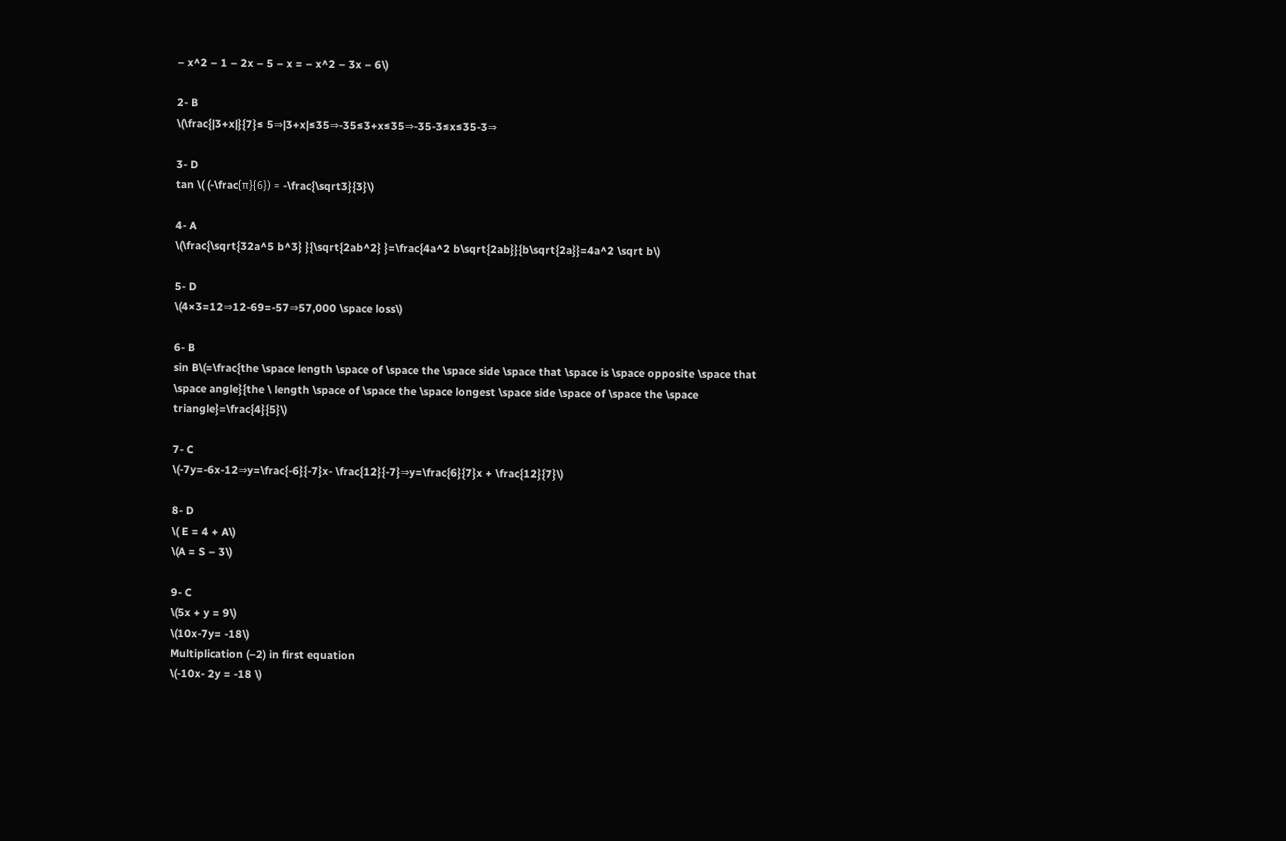– x^2 – 1 – 2x – 5 – x = – x^2 – 3x – 6\)

2- B
\(\frac{|3+x|}{7}≤ 5⇒|3+x|≤35⇒-35≤3+x≤35⇒-35-3≤x≤35-3⇒

3- D
tan \( (-\frac{π}{6}) = -\frac{\sqrt3}{3}\)

4- A
\(\frac{\sqrt{32a^5 b^3} }{\sqrt{2ab^2} }=\frac{4a^2 b\sqrt{2ab}}{b\sqrt{2a}}=4a^2 \sqrt b\)

5- D
\(4×3=12⇒12-69=-57⇒57,000 \space loss\)

6- B
sin B\(=\frac{the \space length \space of \space the \space side \space that \space is \space opposite \space that \space angle}{the \ length \space of \space the \space longest \space side \space of \space the \space triangle}=\frac{4}{5}\)

7- C
\(-7y=-6x-12⇒y=\frac{-6}{-7}x- \frac{12}{-7}⇒y=\frac{6}{7}x + \frac{12}{7}\)

8- D
\( E = 4 + A\)
\(A = S – 3\)

9- C
\(5x + y = 9\)
\(10x-7y= -18\)
Multiplication (–2) in first equation
\(-10x- 2y = -18 \)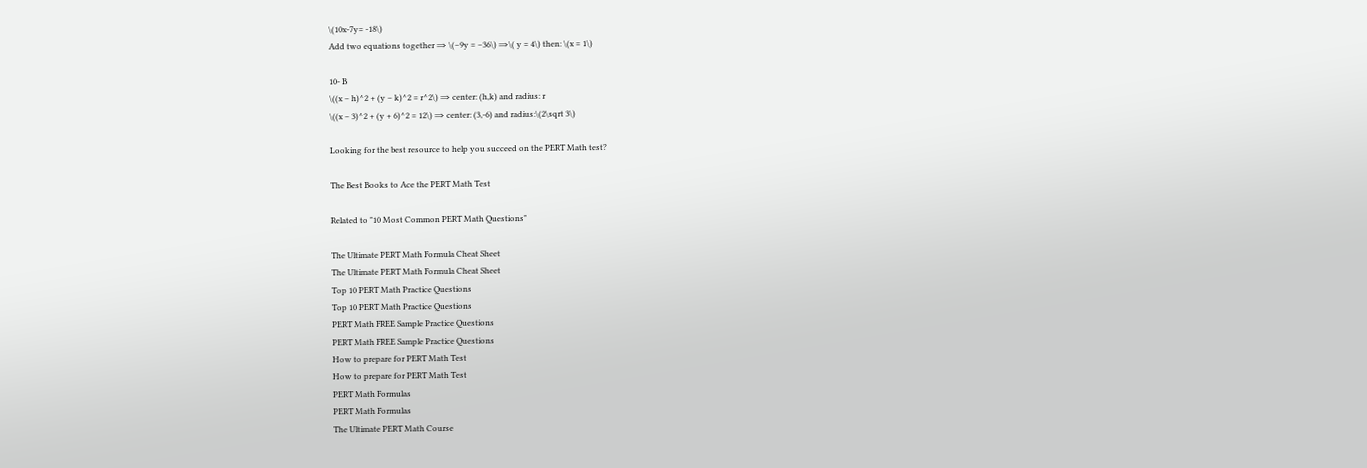\(10x-7y= -18\)
Add two equations together ⇒ \(–9y = –36\) ⇒\( y = 4\) then: \(x = 1\)

10- B
\((x – h)^2 + (y – k)^2 = r^2\) ⇒ center: (h,k) and radius: r
\((x – 3)^2 + (y + 6)^2 = 12\) ⇒ center: (3,-6) and radius:\(2\sqrt 3\)

Looking for the best resource to help you succeed on the PERT Math test?

The Best Books to Ace the PERT Math Test

Related to "10 Most Common PERT Math Questions"

The Ultimate PERT Math Formula Cheat Sheet
The Ultimate PERT Math Formula Cheat Sheet
Top 10 PERT Math Practice Questions
Top 10 PERT Math Practice Questions
PERT Math FREE Sample Practice Questions
PERT Math FREE Sample Practice Questions
How to prepare for PERT Math Test
How to prepare for PERT Math Test
PERT Math Formulas
PERT Math Formulas
The Ultimate PERT Math Course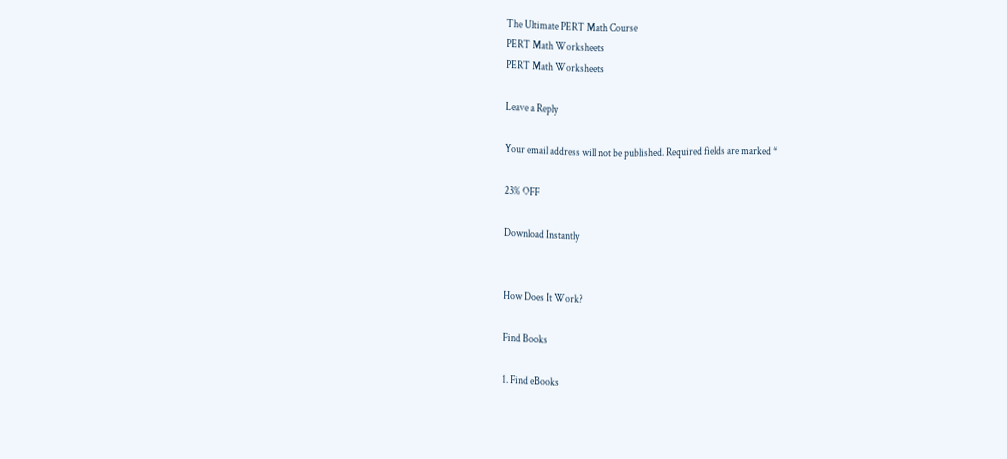The Ultimate PERT Math Course
PERT Math Worksheets
PERT Math Worksheets

Leave a Reply

Your email address will not be published. Required fields are marked *

23% OFF

Download Instantly


How Does It Work?

Find Books

1. Find eBooks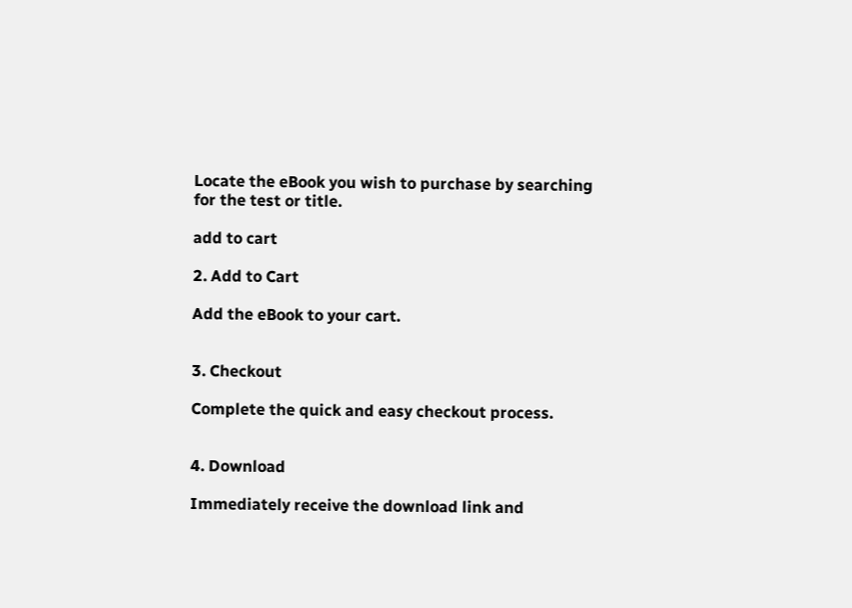Locate the eBook you wish to purchase by searching for the test or title.

add to cart

2. Add to Cart

Add the eBook to your cart.


3. Checkout

Complete the quick and easy checkout process.


4. Download

Immediately receive the download link and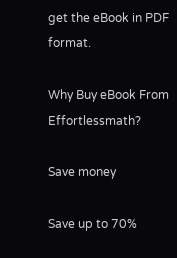get the eBook in PDF format.

Why Buy eBook From Effortlessmath?

Save money

Save up to 70%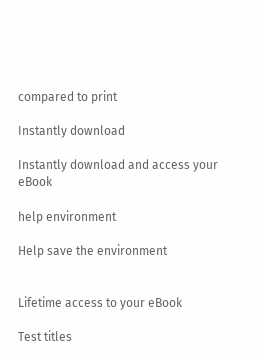compared to print

Instantly download

Instantly download and access your eBook

help environment

Help save the environment


Lifetime access to your eBook

Test titles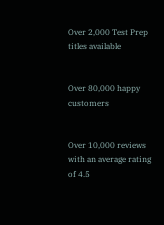Over 2,000 Test Prep titles available


Over 80,000 happy customers


Over 10,000 reviews with an average rating of 4.5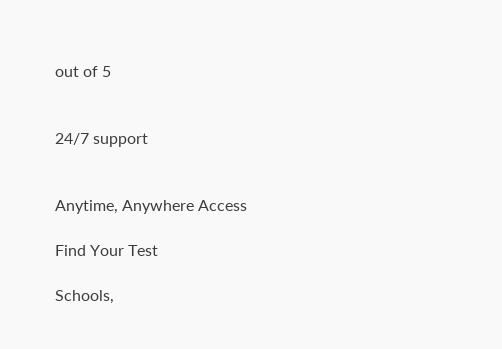out of 5


24/7 support


Anytime, Anywhere Access

Find Your Test

Schools,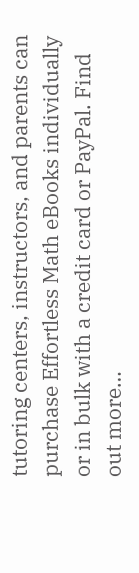tutoring centers, instructors, and parents can purchase Effortless Math eBooks individually or in bulk with a credit card or PayPal. Find out more…